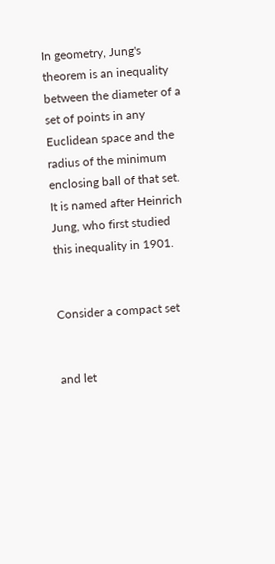In geometry, Jung's theorem is an inequality between the diameter of a set of points in any Euclidean space and the radius of the minimum enclosing ball of that set. It is named after Heinrich Jung, who first studied this inequality in 1901.


Consider a compact set


and let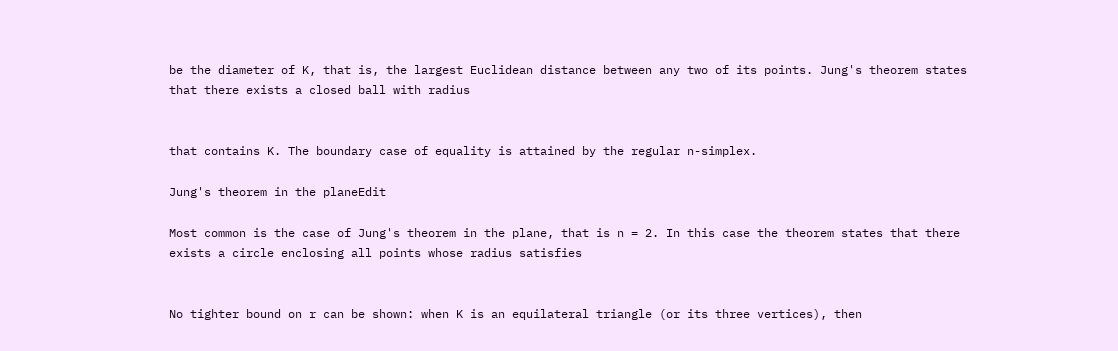be the diameter of K, that is, the largest Euclidean distance between any two of its points. Jung's theorem states that there exists a closed ball with radius


that contains K. The boundary case of equality is attained by the regular n-simplex.

Jung's theorem in the planeEdit

Most common is the case of Jung's theorem in the plane, that is n = 2. In this case the theorem states that there exists a circle enclosing all points whose radius satisfies


No tighter bound on r can be shown: when K is an equilateral triangle (or its three vertices), then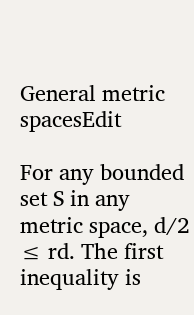General metric spacesEdit

For any bounded set S in any metric space, d/2 ≤ rd. The first inequality is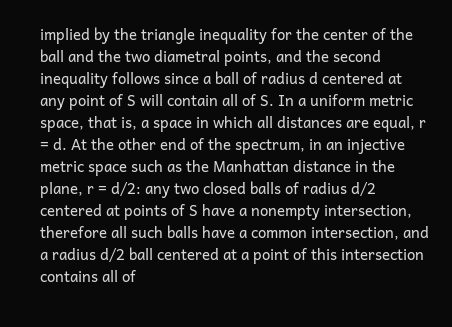implied by the triangle inequality for the center of the ball and the two diametral points, and the second inequality follows since a ball of radius d centered at any point of S will contain all of S. In a uniform metric space, that is, a space in which all distances are equal, r = d. At the other end of the spectrum, in an injective metric space such as the Manhattan distance in the plane, r = d/2: any two closed balls of radius d/2 centered at points of S have a nonempty intersection, therefore all such balls have a common intersection, and a radius d/2 ball centered at a point of this intersection contains all of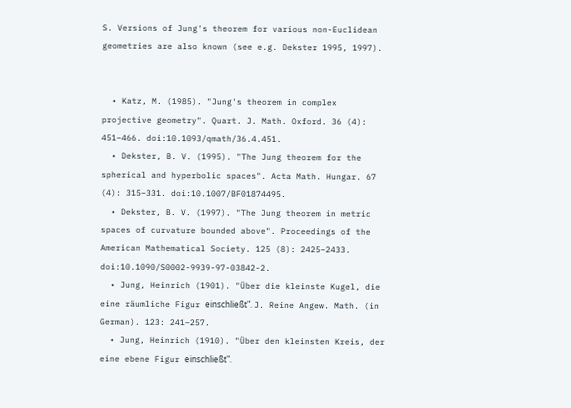S. Versions of Jung's theorem for various non-Euclidean geometries are also known (see e.g. Dekster 1995, 1997).


  • Katz, M. (1985). "Jung's theorem in complex projective geometry". Quart. J. Math. Oxford. 36 (4): 451–466. doi:10.1093/qmath/36.4.451.
  • Dekster, B. V. (1995). "The Jung theorem for the spherical and hyperbolic spaces". Acta Math. Hungar. 67 (4): 315–331. doi:10.1007/BF01874495.
  • Dekster, B. V. (1997). "The Jung theorem in metric spaces of curvature bounded above". Proceedings of the American Mathematical Society. 125 (8): 2425–2433. doi:10.1090/S0002-9939-97-03842-2.
  • Jung, Heinrich (1901). "Über die kleinste Kugel, die eine räumliche Figur einschließt". J. Reine Angew. Math. (in German). 123: 241–257.
  • Jung, Heinrich (1910). "Über den kleinsten Kreis, der eine ebene Figur einschließt".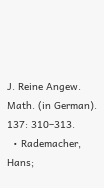J. Reine Angew. Math. (in German). 137: 310–313.
  • Rademacher, Hans;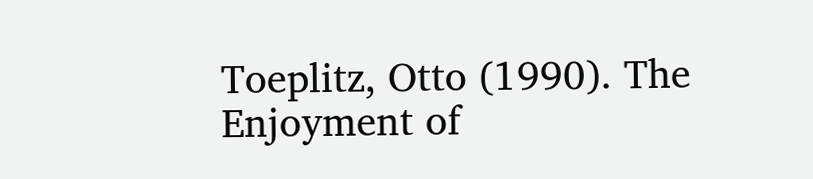Toeplitz, Otto (1990). The Enjoyment of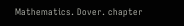Mathematics. Dover. chapter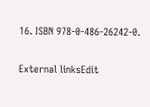16. ISBN 978-0-486-26242-0.

External linksEdit